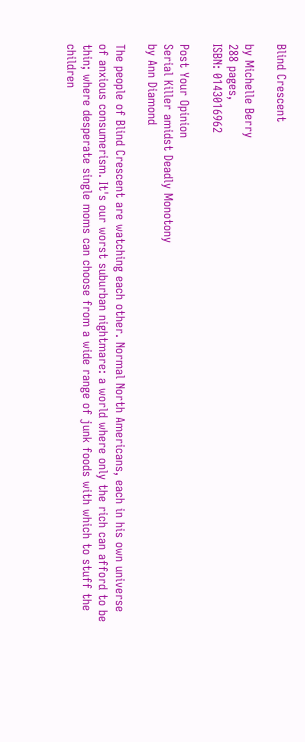Blind Crescent

by Michelle Berry
288 pages,
ISBN: 0143016962

Post Your Opinion
Serial Killer amidst Deadly Monotony
by Ann Diamond

The people of Blind Crescent are watching each other. Normal North Americans, each in his own universe of anxious consumerism. It's our worst suburban nightmare: a world where only the rich can afford to be thin; where desperate single moms can choose from a wide range of junk foods with which to stuff the children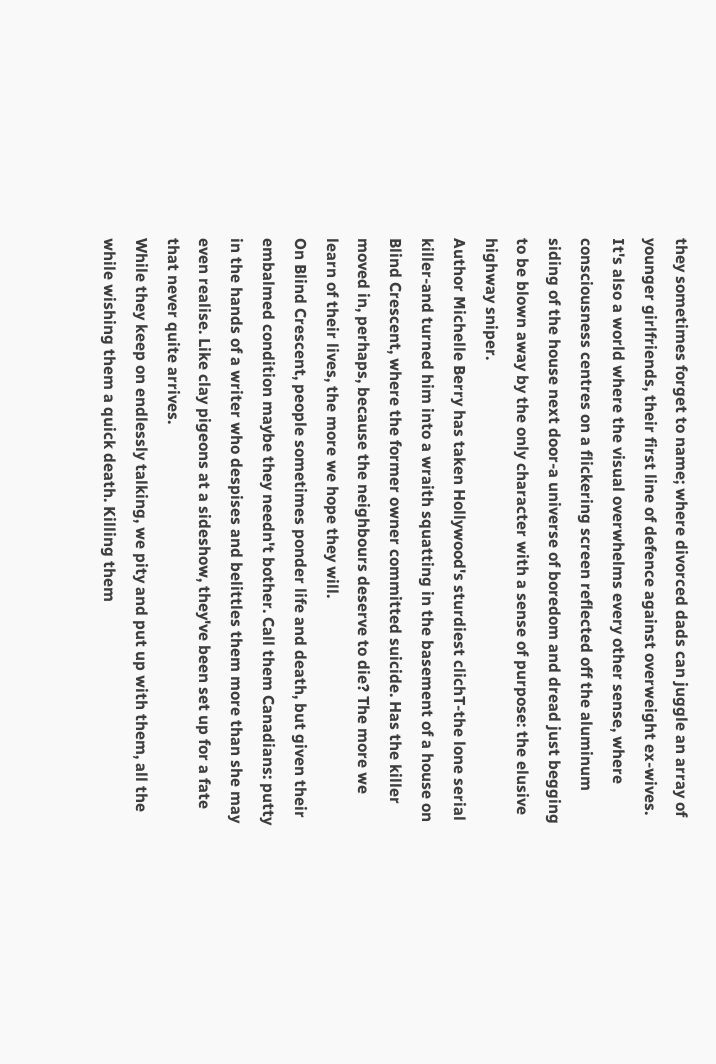they sometimes forget to name; where divorced dads can juggle an array of younger girlfriends, their first line of defence against overweight ex-wives.
It's also a world where the visual overwhelms every other sense, where consciousness centres on a flickering screen reflected off the aluminum siding of the house next door-a universe of boredom and dread just begging to be blown away by the only character with a sense of purpose: the elusive highway sniper.
Author Michelle Berry has taken Hollywood's sturdiest clichT-the lone serial killer-and turned him into a wraith squatting in the basement of a house on Blind Crescent, where the former owner committed suicide. Has the killer moved in, perhaps, because the neighbours deserve to die? The more we learn of their lives, the more we hope they will.
On Blind Crescent, people sometimes ponder life and death, but given their embalmed condition maybe they needn't bother. Call them Canadians: putty in the hands of a writer who despises and belittles them more than she may even realise. Like clay pigeons at a sideshow, they've been set up for a fate that never quite arrives.
While they keep on endlessly talking, we pity and put up with them, all the while wishing them a quick death. Killing them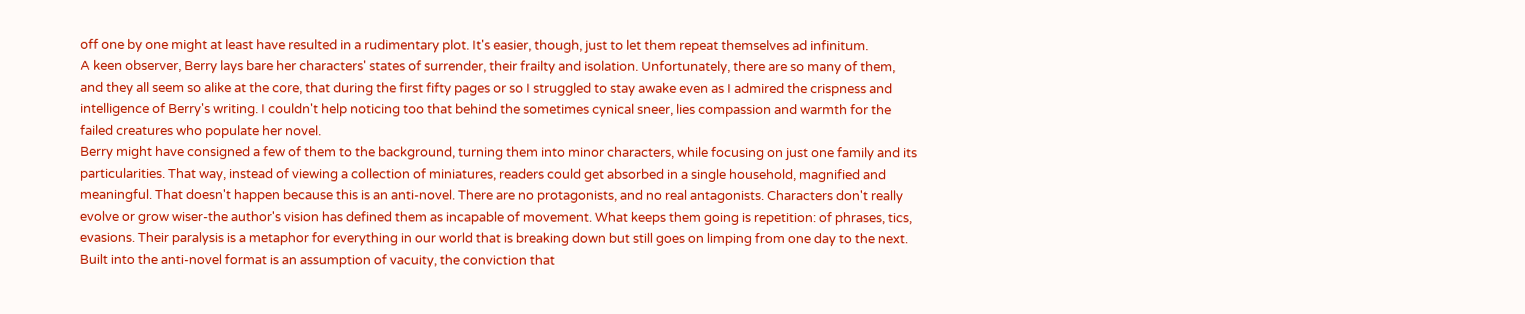off one by one might at least have resulted in a rudimentary plot. It's easier, though, just to let them repeat themselves ad infinitum.
A keen observer, Berry lays bare her characters' states of surrender, their frailty and isolation. Unfortunately, there are so many of them, and they all seem so alike at the core, that during the first fifty pages or so I struggled to stay awake even as I admired the crispness and intelligence of Berry's writing. I couldn't help noticing too that behind the sometimes cynical sneer, lies compassion and warmth for the failed creatures who populate her novel.
Berry might have consigned a few of them to the background, turning them into minor characters, while focusing on just one family and its particularities. That way, instead of viewing a collection of miniatures, readers could get absorbed in a single household, magnified and meaningful. That doesn't happen because this is an anti-novel. There are no protagonists, and no real antagonists. Characters don't really evolve or grow wiser-the author's vision has defined them as incapable of movement. What keeps them going is repetition: of phrases, tics, evasions. Their paralysis is a metaphor for everything in our world that is breaking down but still goes on limping from one day to the next. Built into the anti-novel format is an assumption of vacuity, the conviction that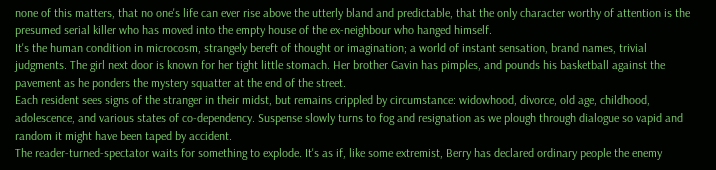none of this matters, that no one's life can ever rise above the utterly bland and predictable, that the only character worthy of attention is the presumed serial killer who has moved into the empty house of the ex-neighbour who hanged himself.
It's the human condition in microcosm, strangely bereft of thought or imagination; a world of instant sensation, brand names, trivial judgments. The girl next door is known for her tight little stomach. Her brother Gavin has pimples, and pounds his basketball against the pavement as he ponders the mystery squatter at the end of the street.
Each resident sees signs of the stranger in their midst, but remains crippled by circumstance: widowhood, divorce, old age, childhood, adolescence, and various states of co-dependency. Suspense slowly turns to fog and resignation as we plough through dialogue so vapid and random it might have been taped by accident.
The reader-turned-spectator waits for something to explode. It's as if, like some extremist, Berry has declared ordinary people the enemy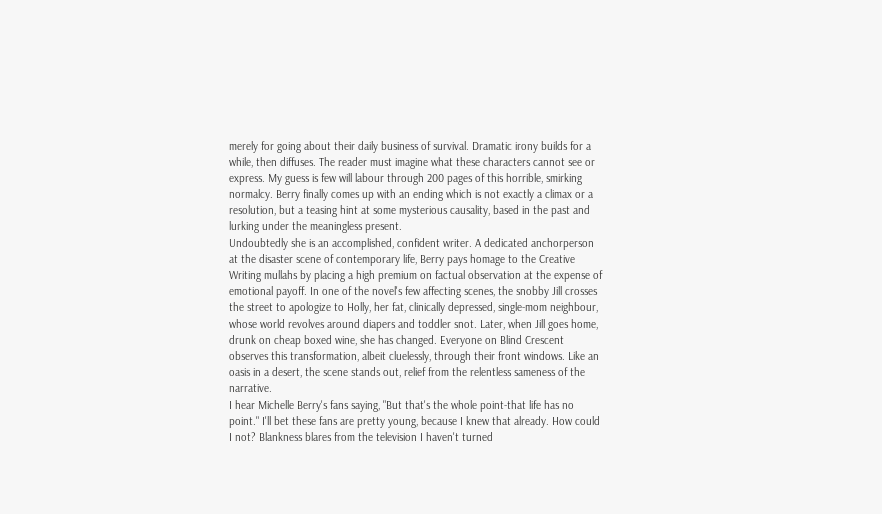merely for going about their daily business of survival. Dramatic irony builds for a while, then diffuses. The reader must imagine what these characters cannot see or express. My guess is few will labour through 200 pages of this horrible, smirking normalcy. Berry finally comes up with an ending which is not exactly a climax or a resolution, but a teasing hint at some mysterious causality, based in the past and lurking under the meaningless present.
Undoubtedly she is an accomplished, confident writer. A dedicated anchorperson at the disaster scene of contemporary life, Berry pays homage to the Creative Writing mullahs by placing a high premium on factual observation at the expense of emotional payoff. In one of the novel's few affecting scenes, the snobby Jill crosses the street to apologize to Holly, her fat, clinically depressed, single-mom neighbour, whose world revolves around diapers and toddler snot. Later, when Jill goes home, drunk on cheap boxed wine, she has changed. Everyone on Blind Crescent observes this transformation, albeit cluelessly, through their front windows. Like an oasis in a desert, the scene stands out, relief from the relentless sameness of the narrative.
I hear Michelle Berry's fans saying, "But that's the whole point-that life has no point." I'll bet these fans are pretty young, because I knew that already. How could I not? Blankness blares from the television I haven't turned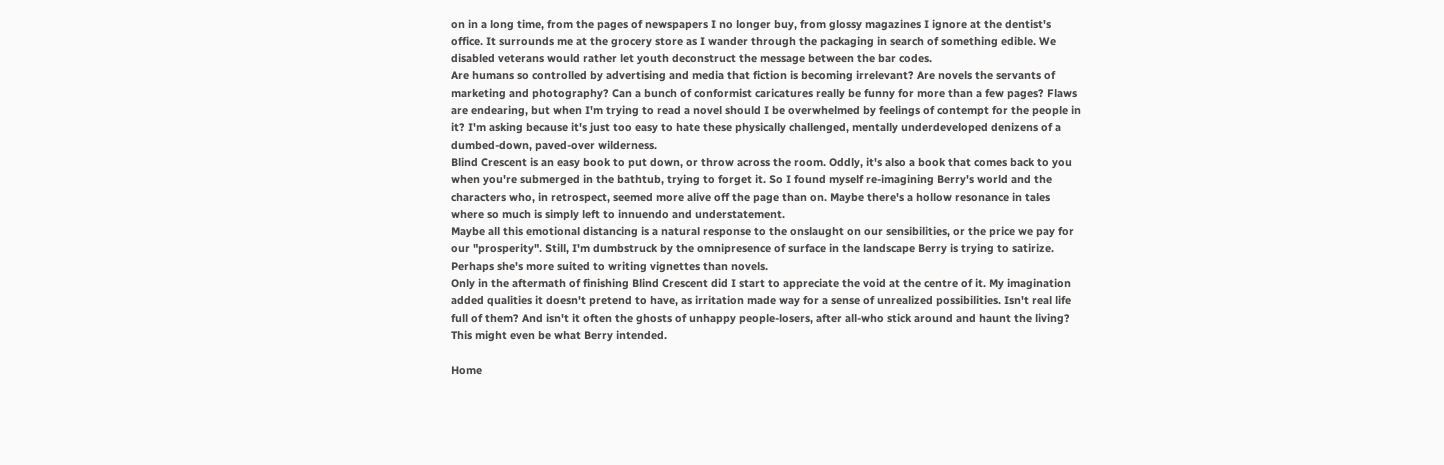on in a long time, from the pages of newspapers I no longer buy, from glossy magazines I ignore at the dentist's office. It surrounds me at the grocery store as I wander through the packaging in search of something edible. We disabled veterans would rather let youth deconstruct the message between the bar codes.
Are humans so controlled by advertising and media that fiction is becoming irrelevant? Are novels the servants of marketing and photography? Can a bunch of conformist caricatures really be funny for more than a few pages? Flaws are endearing, but when I'm trying to read a novel should I be overwhelmed by feelings of contempt for the people in it? I'm asking because it's just too easy to hate these physically challenged, mentally underdeveloped denizens of a dumbed-down, paved-over wilderness.
Blind Crescent is an easy book to put down, or throw across the room. Oddly, it's also a book that comes back to you when you're submerged in the bathtub, trying to forget it. So I found myself re-imagining Berry's world and the characters who, in retrospect, seemed more alive off the page than on. Maybe there's a hollow resonance in tales where so much is simply left to innuendo and understatement.
Maybe all this emotional distancing is a natural response to the onslaught on our sensibilities, or the price we pay for our "prosperity". Still, I'm dumbstruck by the omnipresence of surface in the landscape Berry is trying to satirize. Perhaps she's more suited to writing vignettes than novels.
Only in the aftermath of finishing Blind Crescent did I start to appreciate the void at the centre of it. My imagination added qualities it doesn't pretend to have, as irritation made way for a sense of unrealized possibilities. Isn't real life full of them? And isn't it often the ghosts of unhappy people-losers, after all-who stick around and haunt the living?
This might even be what Berry intended.

Home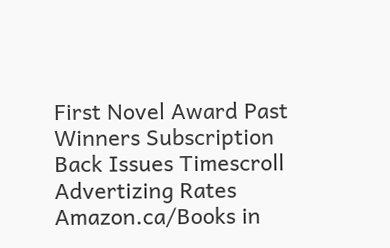First Novel Award Past Winners Subscription Back Issues Timescroll Advertizing Rates
Amazon.ca/Books in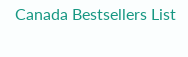Canada Bestsellers List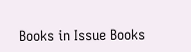Books in Issue Books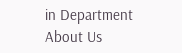in Department About Us